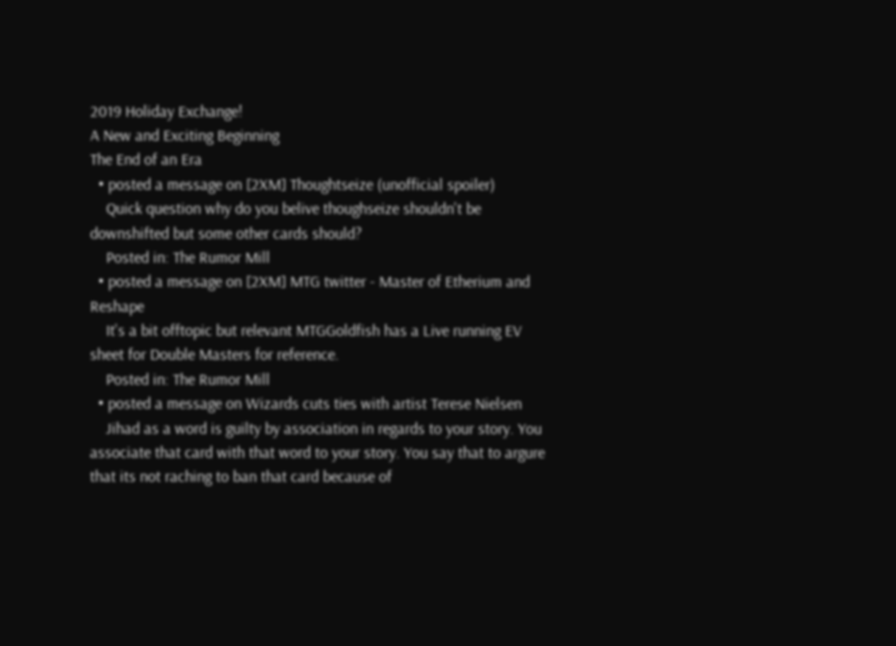2019 Holiday Exchange!
A New and Exciting Beginning
The End of an Era
  • posted a message on [2XM] Thoughtseize (unofficial spoiler)
    Quick question why do you belive thoughseize shouldn't be downshifted but some other cards should?
    Posted in: The Rumor Mill
  • posted a message on [2XM] MTG twitter - Master of Etherium and Reshape
    It's a bit offtopic but relevant MTGGoldfish has a Live running EV sheet for Double Masters for reference.
    Posted in: The Rumor Mill
  • posted a message on Wizards cuts ties with artist Terese Nielsen
    Jihad as a word is guilty by association in regards to your story. You associate that card with that word to your story. You say that to argure that its not raching to ban that card because of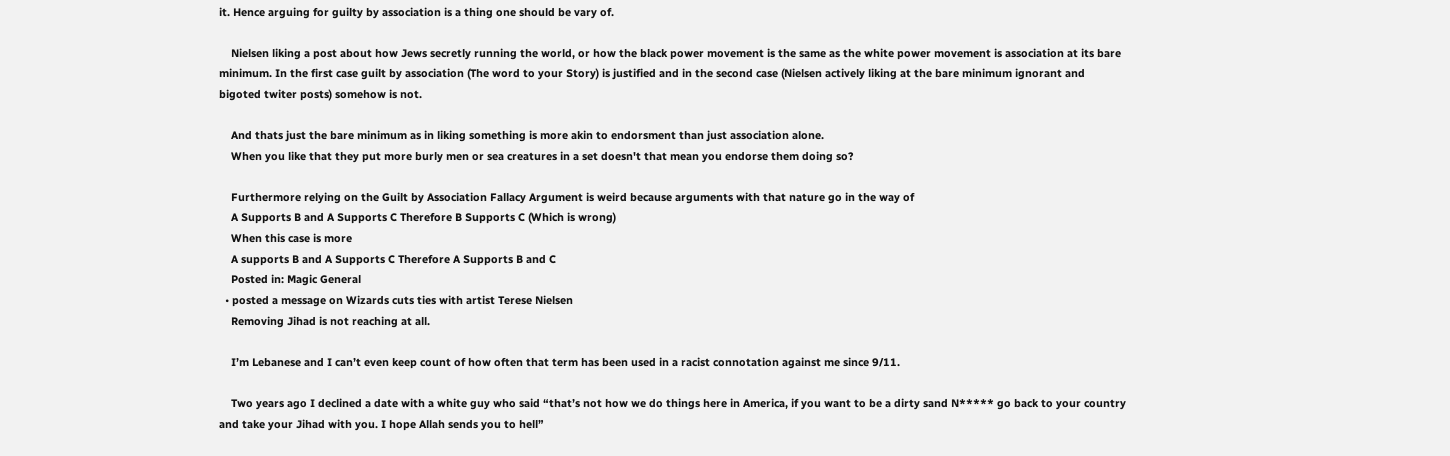it. Hence arguing for guilty by association is a thing one should be vary of.

    Nielsen liking a post about how Jews secretly running the world, or how the black power movement is the same as the white power movement is association at its bare minimum. In the first case guilt by association (The word to your Story) is justified and in the second case (Nielsen actively liking at the bare minimum ignorant and bigoted twiter posts) somehow is not.

    And thats just the bare minimum as in liking something is more akin to endorsment than just association alone.
    When you like that they put more burly men or sea creatures in a set doesn't that mean you endorse them doing so?

    Furthermore relying on the Guilt by Association Fallacy Argument is weird because arguments with that nature go in the way of
    A Supports B and A Supports C Therefore B Supports C (Which is wrong)
    When this case is more
    A supports B and A Supports C Therefore A Supports B and C
    Posted in: Magic General
  • posted a message on Wizards cuts ties with artist Terese Nielsen
    Removing Jihad is not reaching at all.

    I’m Lebanese and I can’t even keep count of how often that term has been used in a racist connotation against me since 9/11.

    Two years ago I declined a date with a white guy who said “that’s not how we do things here in America, if you want to be a dirty sand N***** go back to your country and take your Jihad with you. I hope Allah sends you to hell”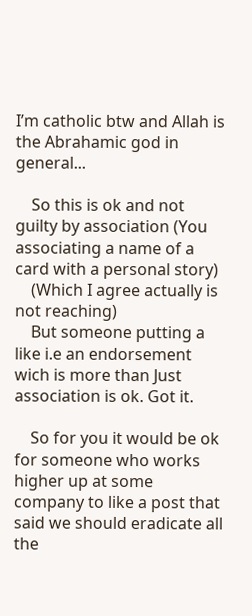I’m catholic btw and Allah is the Abrahamic god in general...

    So this is ok and not guilty by association (You associating a name of a card with a personal story)
    (Which I agree actually is not reaching)
    But someone putting a like i.e an endorsement wich is more than Just association is ok. Got it.

    So for you it would be ok for someone who works higher up at some company to like a post that said we should eradicate all the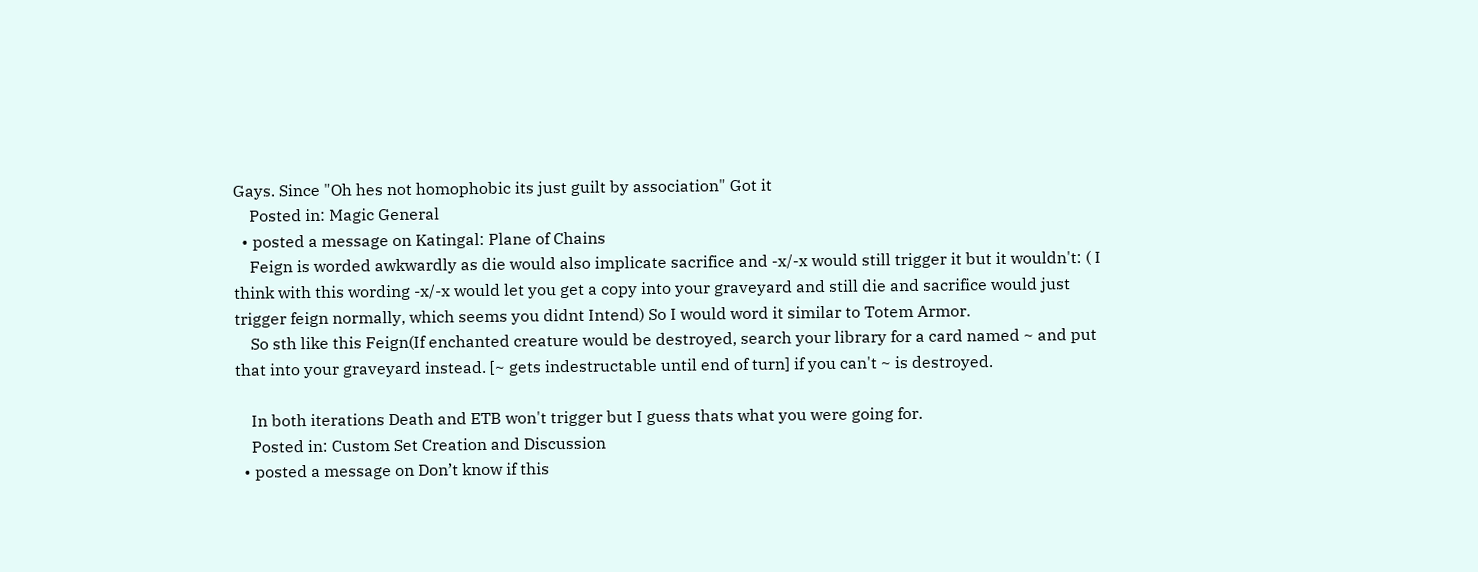Gays. Since "Oh hes not homophobic its just guilt by association" Got it
    Posted in: Magic General
  • posted a message on Katingal: Plane of Chains
    Feign is worded awkwardly as die would also implicate sacrifice and -x/-x would still trigger it but it wouldn't: ( I think with this wording -x/-x would let you get a copy into your graveyard and still die and sacrifice would just trigger feign normally, which seems you didnt Intend) So I would word it similar to Totem Armor.
    So sth like this Feign(If enchanted creature would be destroyed, search your library for a card named ~ and put that into your graveyard instead. [~ gets indestructable until end of turn] if you can't ~ is destroyed.

    In both iterations Death and ETB won't trigger but I guess thats what you were going for.
    Posted in: Custom Set Creation and Discussion
  • posted a message on Don’t know if this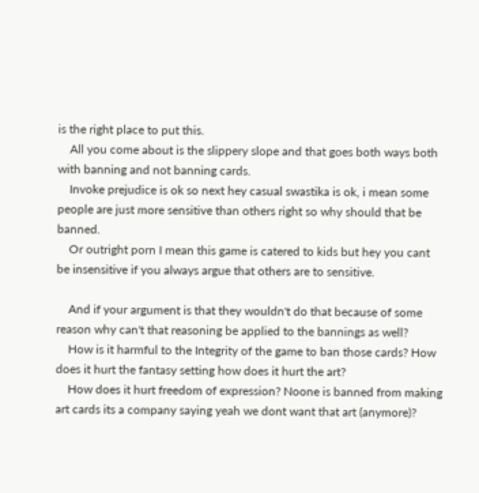is the right place to put this.
    All you come about is the slippery slope and that goes both ways both with banning and not banning cards.
    Invoke prejudice is ok so next hey casual swastika is ok, i mean some people are just more sensitive than others right so why should that be banned.
    Or outright porn I mean this game is catered to kids but hey you cant be insensitive if you always argue that others are to sensitive.

    And if your argument is that they wouldn't do that because of some reason why can't that reasoning be applied to the bannings as well?
    How is it harmful to the Integrity of the game to ban those cards? How does it hurt the fantasy setting how does it hurt the art?
    How does it hurt freedom of expression? Noone is banned from making art cards its a company saying yeah we dont want that art (anymore)?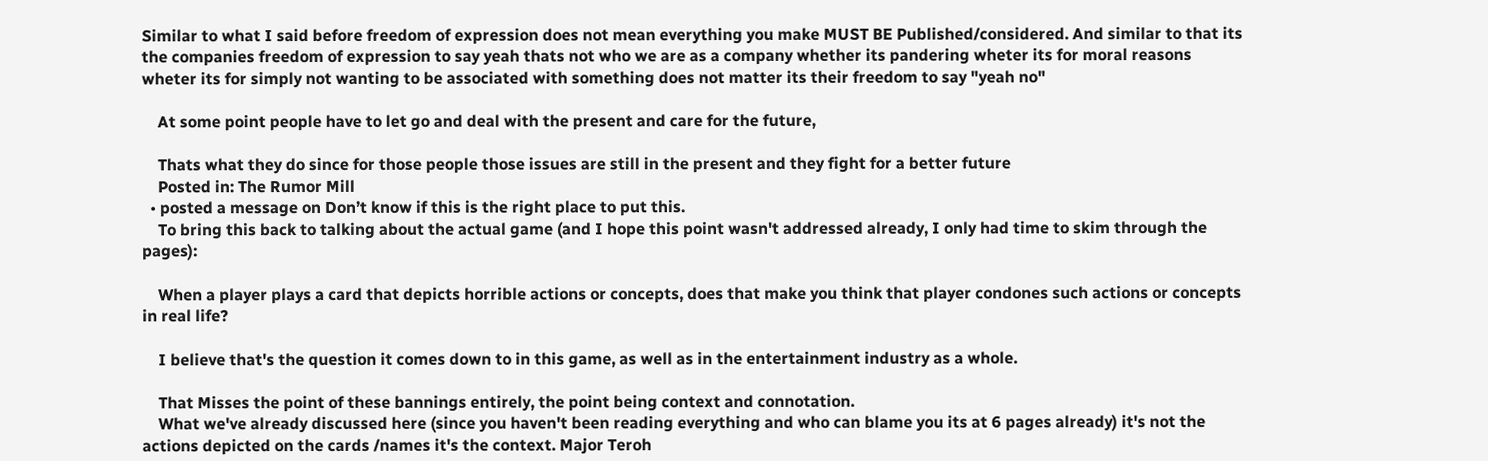Similar to what I said before freedom of expression does not mean everything you make MUST BE Published/considered. And similar to that its the companies freedom of expression to say yeah thats not who we are as a company whether its pandering wheter its for moral reasons wheter its for simply not wanting to be associated with something does not matter its their freedom to say "yeah no"

    At some point people have to let go and deal with the present and care for the future,

    Thats what they do since for those people those issues are still in the present and they fight for a better future
    Posted in: The Rumor Mill
  • posted a message on Don’t know if this is the right place to put this.
    To bring this back to talking about the actual game (and I hope this point wasn't addressed already, I only had time to skim through the pages):

    When a player plays a card that depicts horrible actions or concepts, does that make you think that player condones such actions or concepts in real life?

    I believe that's the question it comes down to in this game, as well as in the entertainment industry as a whole.

    That Misses the point of these bannings entirely, the point being context and connotation.
    What we've already discussed here (since you haven't been reading everything and who can blame you its at 6 pages already) it's not the actions depicted on the cards /names it's the context. Major Teroh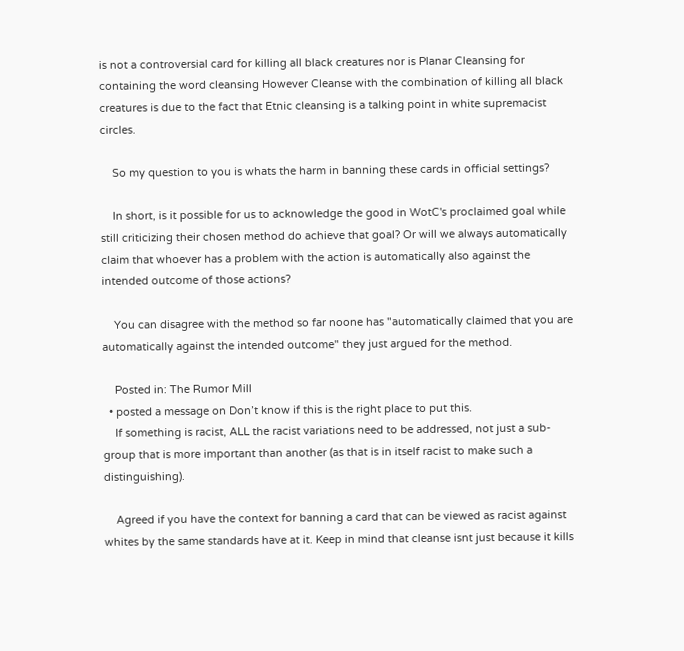is not a controversial card for killing all black creatures nor is Planar Cleansing for containing the word cleansing However Cleanse with the combination of killing all black creatures is due to the fact that Etnic cleansing is a talking point in white supremacist circles.

    So my question to you is whats the harm in banning these cards in official settings?

    In short, is it possible for us to acknowledge the good in WotC's proclaimed goal while still criticizing their chosen method do achieve that goal? Or will we always automatically claim that whoever has a problem with the action is automatically also against the intended outcome of those actions?

    You can disagree with the method so far noone has "automatically claimed that you are automatically against the intended outcome" they just argued for the method.

    Posted in: The Rumor Mill
  • posted a message on Don’t know if this is the right place to put this.
    If something is racist, ALL the racist variations need to be addressed, not just a sub-group that is more important than another (as that is in itself racist to make such a distinguishing).

    Agreed if you have the context for banning a card that can be viewed as racist against whites by the same standards have at it. Keep in mind that cleanse isnt just because it kills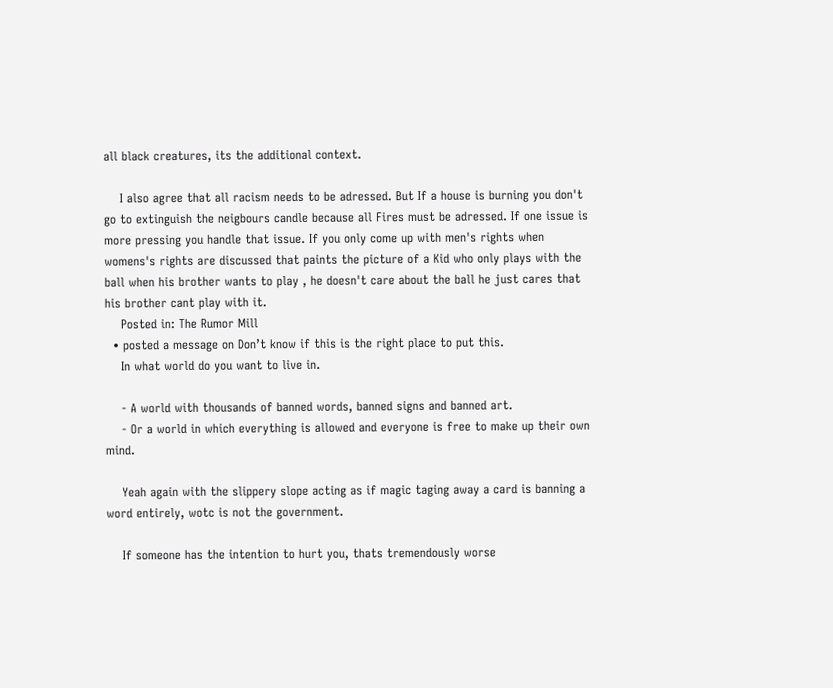all black creatures, its the additional context.

    I also agree that all racism needs to be adressed. But If a house is burning you don't go to extinguish the neigbours candle because all Fires must be adressed. If one issue is more pressing you handle that issue. If you only come up with men's rights when womens's rights are discussed that paints the picture of a Kid who only plays with the ball when his brother wants to play , he doesn't care about the ball he just cares that his brother cant play with it.
    Posted in: The Rumor Mill
  • posted a message on Don’t know if this is the right place to put this.
    In what world do you want to live in.

    - A world with thousands of banned words, banned signs and banned art.
    - Or a world in which everything is allowed and everyone is free to make up their own mind.

    Yeah again with the slippery slope acting as if magic taging away a card is banning a word entirely, wotc is not the government.

    If someone has the intention to hurt you, thats tremendously worse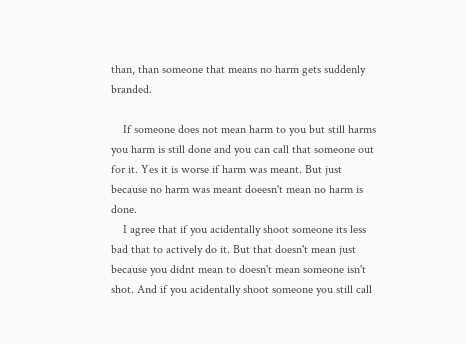than, than someone that means no harm gets suddenly branded.

    If someone does not mean harm to you but still harms you harm is still done and you can call that someone out for it. Yes it is worse if harm was meant. But just because no harm was meant doeesn't mean no harm is done.
    I agree that if you acidentally shoot someone its less bad that to actively do it. But that doesn't mean just because you didnt mean to doesn't mean someone isn't shot. And if you acidentally shoot someone you still call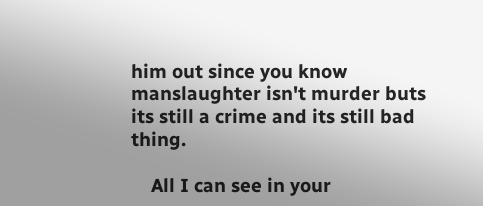him out since you know manslaughter isn't murder buts its still a crime and its still bad thing.

    All I can see in your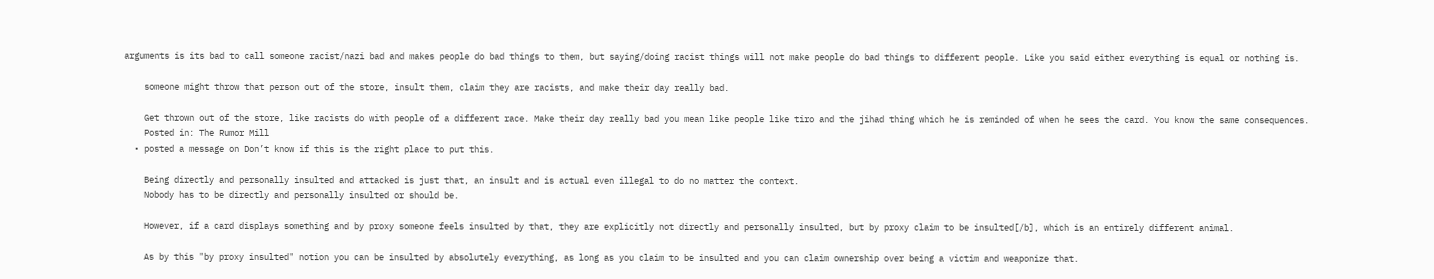arguments is its bad to call someone racist/nazi bad and makes people do bad things to them, but saying/doing racist things will not make people do bad things to different people. Like you said either everything is equal or nothing is.

    someone might throw that person out of the store, insult them, claim they are racists, and make their day really bad.

    Get thrown out of the store, like racists do with people of a different race. Make their day really bad you mean like people like tiro and the jihad thing which he is reminded of when he sees the card. You know the same consequences.
    Posted in: The Rumor Mill
  • posted a message on Don’t know if this is the right place to put this.

    Being directly and personally insulted and attacked is just that, an insult and is actual even illegal to do no matter the context.
    Nobody has to be directly and personally insulted or should be.

    However, if a card displays something and by proxy someone feels insulted by that, they are explicitly not directly and personally insulted, but by proxy claim to be insulted[/b], which is an entirely different animal.

    As by this "by proxy insulted" notion you can be insulted by absolutely everything, as long as you claim to be insulted and you can claim ownership over being a victim and weaponize that.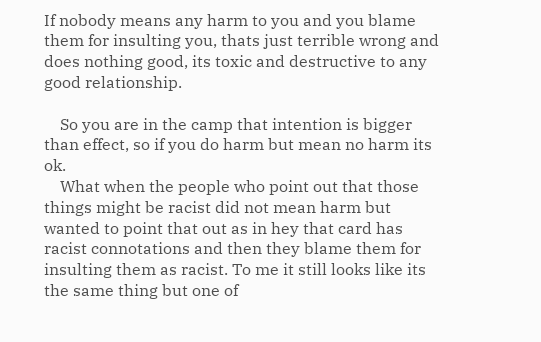If nobody means any harm to you and you blame them for insulting you, thats just terrible wrong and does nothing good, its toxic and destructive to any good relationship.

    So you are in the camp that intention is bigger than effect, so if you do harm but mean no harm its ok.
    What when the people who point out that those things might be racist did not mean harm but wanted to point that out as in hey that card has racist connotations and then they blame them for insulting them as racist. To me it still looks like its the same thing but one of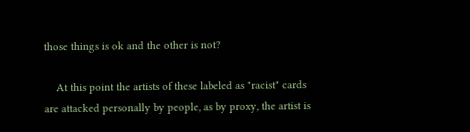those things is ok and the other is not?

    At this point the artists of these labeled as "racist" cards are attacked personally by people, as by proxy, the artist is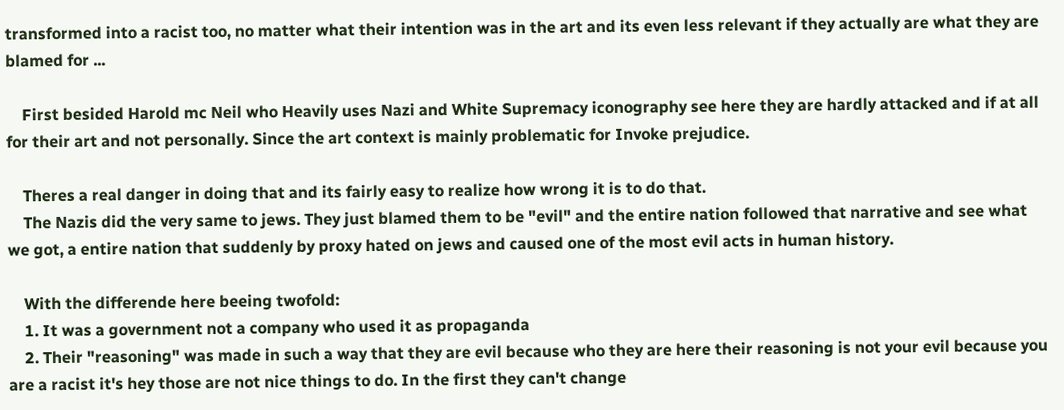transformed into a racist too, no matter what their intention was in the art and its even less relevant if they actually are what they are blamed for ...

    First besided Harold mc Neil who Heavily uses Nazi and White Supremacy iconography see here they are hardly attacked and if at all for their art and not personally. Since the art context is mainly problematic for Invoke prejudice.

    Theres a real danger in doing that and its fairly easy to realize how wrong it is to do that.
    The Nazis did the very same to jews. They just blamed them to be "evil" and the entire nation followed that narrative and see what we got, a entire nation that suddenly by proxy hated on jews and caused one of the most evil acts in human history.

    With the differende here beeing twofold:
    1. It was a government not a company who used it as propaganda
    2. Their "reasoning" was made in such a way that they are evil because who they are here their reasoning is not your evil because you are a racist it's hey those are not nice things to do. In the first they can't change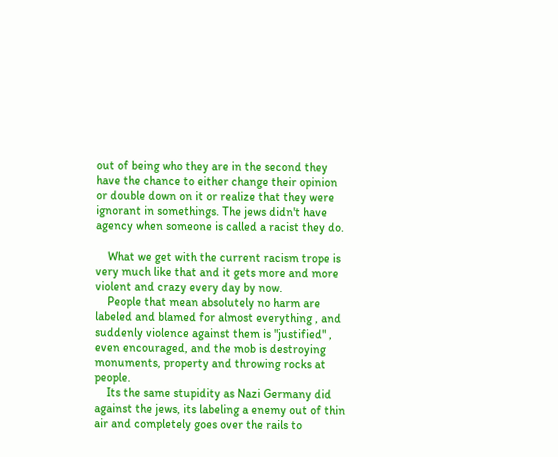out of being who they are in the second they have the chance to either change their opinion or double down on it or realize that they were ignorant in somethings. The jews didn't have agency when someone is called a racist they do.

    What we get with the current racism trope is very much like that and it gets more and more violent and crazy every day by now.
    People that mean absolutely no harm are labeled and blamed for almost everything , and suddenly violence against them is "justified" , even encouraged, and the mob is destroying monuments, property and throwing rocks at people.
    Its the same stupidity as Nazi Germany did against the jews, its labeling a enemy out of thin air and completely goes over the rails to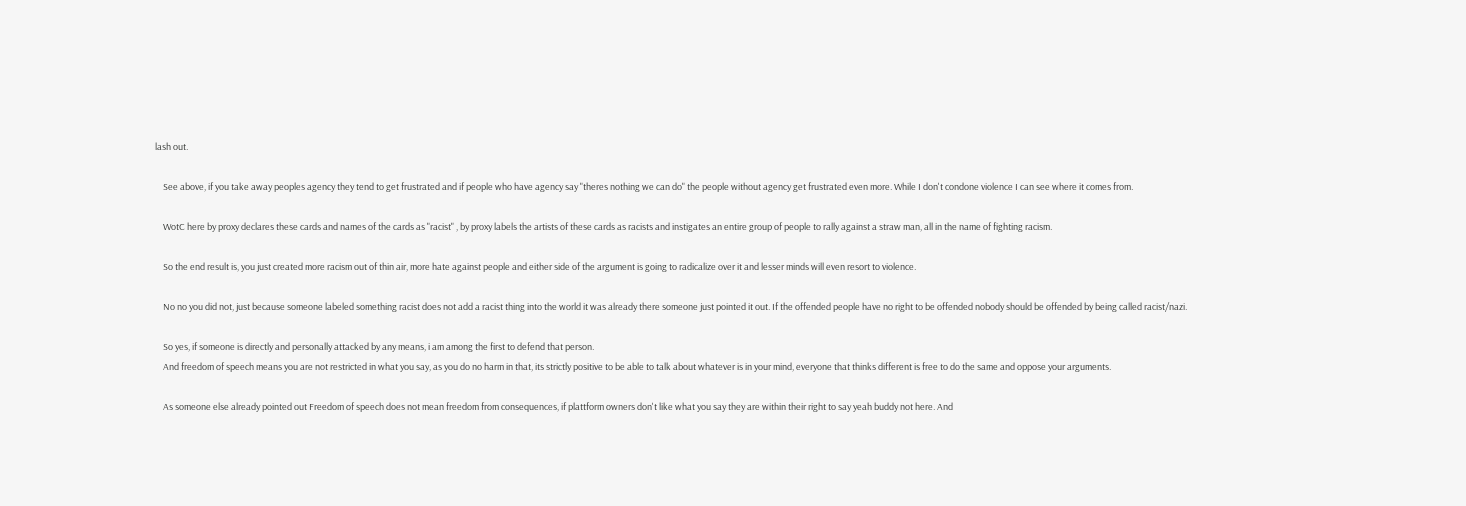lash out.

    See above, if you take away peoples agency they tend to get frustrated and if people who have agency say "theres nothing we can do" the people without agency get frustrated even more. While I don't condone violence I can see where it comes from.

    WotC here by proxy declares these cards and names of the cards as "racist" , by proxy labels the artists of these cards as racists and instigates an entire group of people to rally against a straw man, all in the name of fighting racism.

    So the end result is, you just created more racism out of thin air, more hate against people and either side of the argument is going to radicalize over it and lesser minds will even resort to violence.

    No no you did not, just because someone labeled something racist does not add a racist thing into the world it was already there someone just pointed it out. If the offended people have no right to be offended nobody should be offended by being called racist/nazi.

    So yes, if someone is directly and personally attacked by any means, i am among the first to defend that person.
    And freedom of speech means you are not restricted in what you say, as you do no harm in that, its strictly positive to be able to talk about whatever is in your mind, everyone that thinks different is free to do the same and oppose your arguments.

    As someone else already pointed out Freedom of speech does not mean freedom from consequences, if plattform owners don't like what you say they are within their right to say yeah buddy not here. And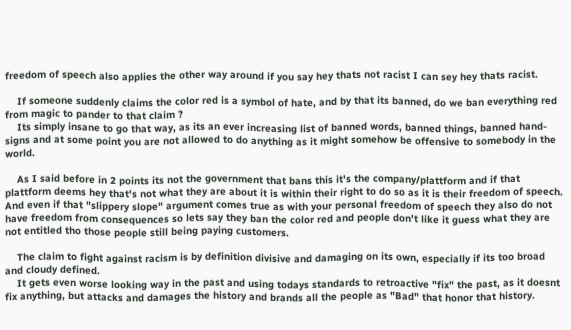freedom of speech also applies the other way around if you say hey thats not racist I can sey hey thats racist.

    If someone suddenly claims the color red is a symbol of hate, and by that its banned, do we ban everything red from magic to pander to that claim ?
    Its simply insane to go that way, as its an ever increasing list of banned words, banned things, banned hand-signs and at some point you are not allowed to do anything as it might somehow be offensive to somebody in the world.

    As I said before in 2 points its not the government that bans this it's the company/plattform and if that plattform deems hey that's not what they are about it is within their right to do so as it is their freedom of speech. And even if that "slippery slope" argument comes true as with your personal freedom of speech they also do not have freedom from consequences so lets say they ban the color red and people don't like it guess what they are not entitled tho those people still being paying customers.

    The claim to fight against racism is by definition divisive and damaging on its own, especially if its too broad and cloudy defined.
    It gets even worse looking way in the past and using todays standards to retroactive "fix" the past, as it doesnt fix anything, but attacks and damages the history and brands all the people as "Bad" that honor that history.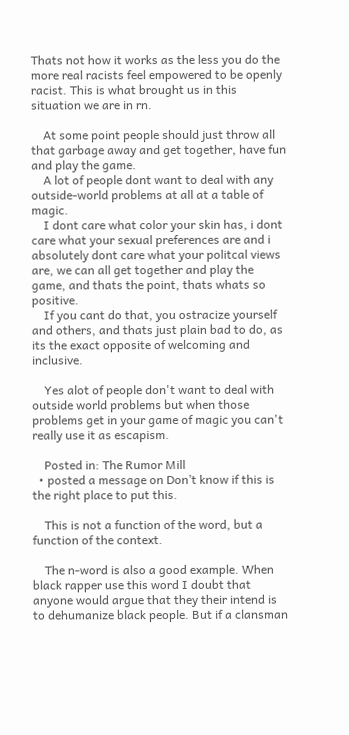Thats not how it works as the less you do the more real racists feel empowered to be openly racist. This is what brought us in this situation we are in rn.

    At some point people should just throw all that garbage away and get together, have fun and play the game.
    A lot of people dont want to deal with any outside-world problems at all at a table of magic.
    I dont care what color your skin has, i dont care what your sexual preferences are and i absolutely dont care what your politcal views are, we can all get together and play the game, and thats the point, thats whats so positive.
    If you cant do that, you ostracize yourself and others, and thats just plain bad to do, as its the exact opposite of welcoming and inclusive.

    Yes alot of people don't want to deal with outside world problems but when those problems get in your game of magic you can't really use it as escapism.

    Posted in: The Rumor Mill
  • posted a message on Don’t know if this is the right place to put this.

    This is not a function of the word, but a function of the context.

    The n-word is also a good example. When black rapper use this word I doubt that anyone would argue that they their intend is to dehumanize black people. But if a clansman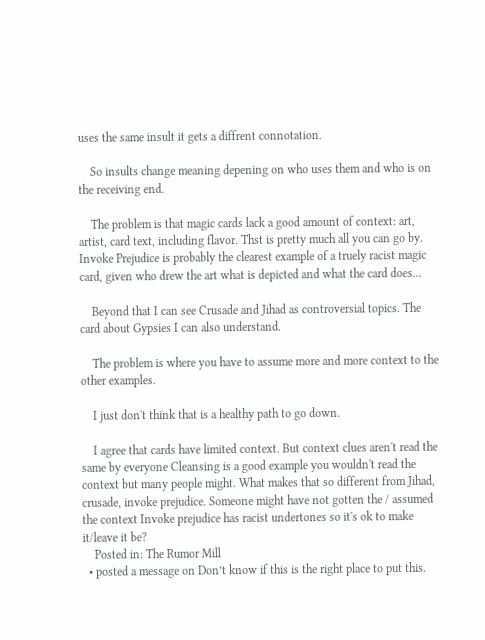uses the same insult it gets a diffrent connotation.

    So insults change meaning depening on who uses them and who is on the receiving end.

    The problem is that magic cards lack a good amount of context: art, artist, card text, including flavor. Thst is pretty much all you can go by. Invoke Prejudice is probably the clearest example of a truely racist magic card, given who drew the art what is depicted and what the card does...

    Beyond that I can see Crusade and Jihad as controversial topics. The card about Gypsies I can also understand.

    The problem is where you have to assume more and more context to the other examples.

    I just don't think that is a healthy path to go down.

    I agree that cards have limited context. But context clues aren't read the same by everyone Cleansing is a good example you wouldn't read the context but many people might. What makes that so different from Jihad, crusade, invoke prejudice. Someone might have not gotten the / assumed the context Invoke prejudice has racist undertones so it's ok to make it/leave it be?
    Posted in: The Rumor Mill
  • posted a message on Don’t know if this is the right place to put this.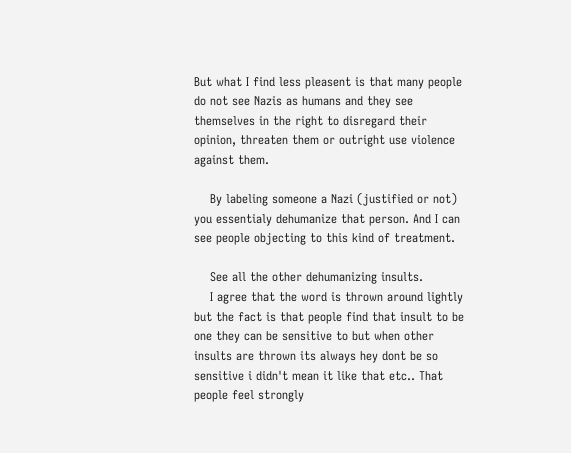But what I find less pleasent is that many people do not see Nazis as humans and they see themselves in the right to disregard their opinion, threaten them or outright use violence against them.

    By labeling someone a Nazi (justified or not) you essentialy dehumanize that person. And I can see people objecting to this kind of treatment.

    See all the other dehumanizing insults.
    I agree that the word is thrown around lightly but the fact is that people find that insult to be one they can be sensitive to but when other insults are thrown its always hey dont be so sensitive i didn't mean it like that etc.. That people feel strongly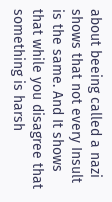about beeing called a nazi shows that not every Insult is the same. And It shows that while you disagree that something is harsh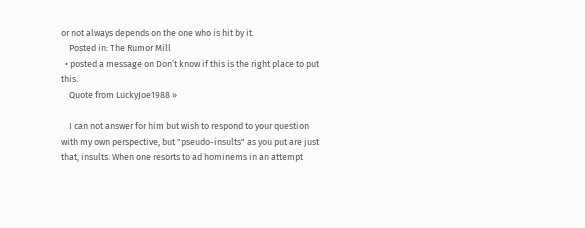or not always depends on the one who is hit by it.
    Posted in: The Rumor Mill
  • posted a message on Don’t know if this is the right place to put this.
    Quote from LuckyJoe1988 »

    I can not answer for him but wish to respond to your question with my own perspective, but "pseudo-insults" as you put are just that, insults. When one resorts to ad hominems in an attempt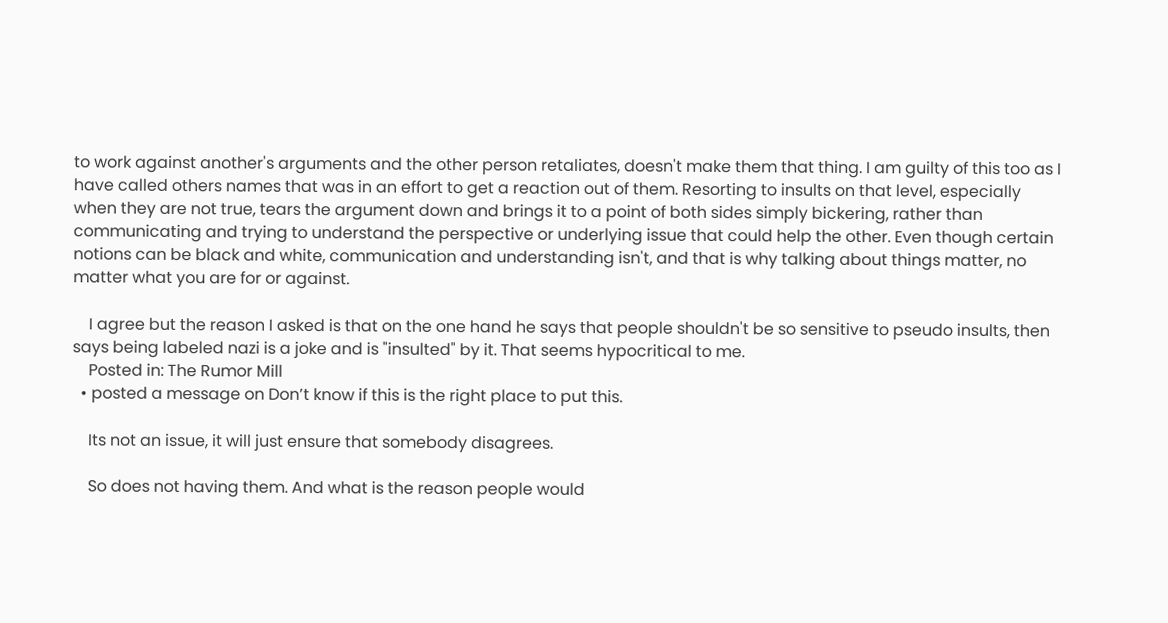to work against another's arguments and the other person retaliates, doesn't make them that thing. I am guilty of this too as I have called others names that was in an effort to get a reaction out of them. Resorting to insults on that level, especially when they are not true, tears the argument down and brings it to a point of both sides simply bickering, rather than communicating and trying to understand the perspective or underlying issue that could help the other. Even though certain notions can be black and white, communication and understanding isn't, and that is why talking about things matter, no matter what you are for or against.

    I agree but the reason I asked is that on the one hand he says that people shouldn't be so sensitive to pseudo insults, then says being labeled nazi is a joke and is "insulted" by it. That seems hypocritical to me.
    Posted in: The Rumor Mill
  • posted a message on Don’t know if this is the right place to put this.

    Its not an issue, it will just ensure that somebody disagrees.

    So does not having them. And what is the reason people would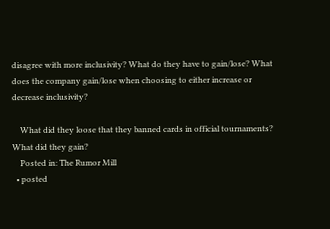disagree with more inclusivity? What do they have to gain/lose? What does the company gain/lose when choosing to either increase or decrease inclusivity?

    What did they loose that they banned cards in official tournaments? What did they gain?
    Posted in: The Rumor Mill
  • posted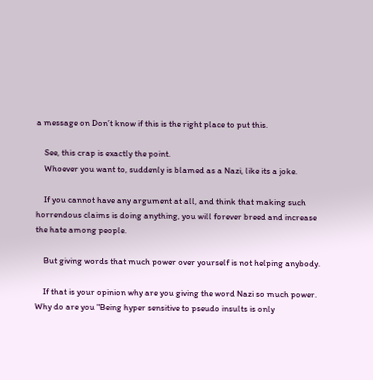a message on Don’t know if this is the right place to put this.

    See, this crap is exactly the point.
    Whoever you want to, suddenly is blamed as a Nazi, like its a joke.

    If you cannot have any argument at all, and think that making such horrendous claims is doing anything, you will forever breed and increase the hate among people.

    But giving words that much power over yourself is not helping anybody.

    If that is your opinion why are you giving the word Nazi so much power. Why do are you "Being hyper sensitive to pseudo insults is only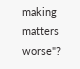making matters worse"?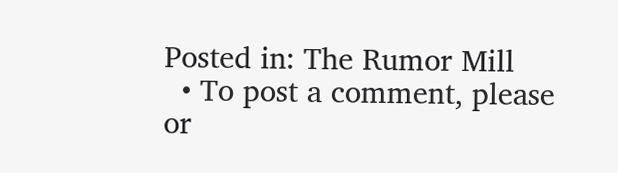Posted in: The Rumor Mill
  • To post a comment, please or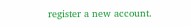register a new account.